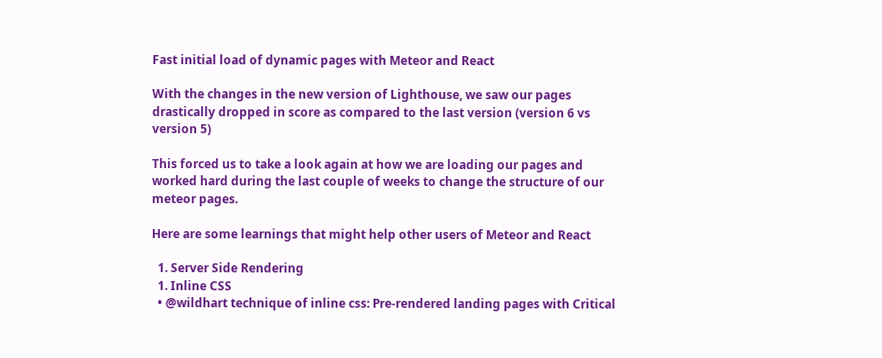Fast initial load of dynamic pages with Meteor and React

With the changes in the new version of Lighthouse, we saw our pages drastically dropped in score as compared to the last version (version 6 vs version 5)

This forced us to take a look again at how we are loading our pages and worked hard during the last couple of weeks to change the structure of our meteor pages.

Here are some learnings that might help other users of Meteor and React

  1. Server Side Rendering
  1. Inline CSS
  • @wildhart technique of inline css: Pre-rendered landing pages with Critical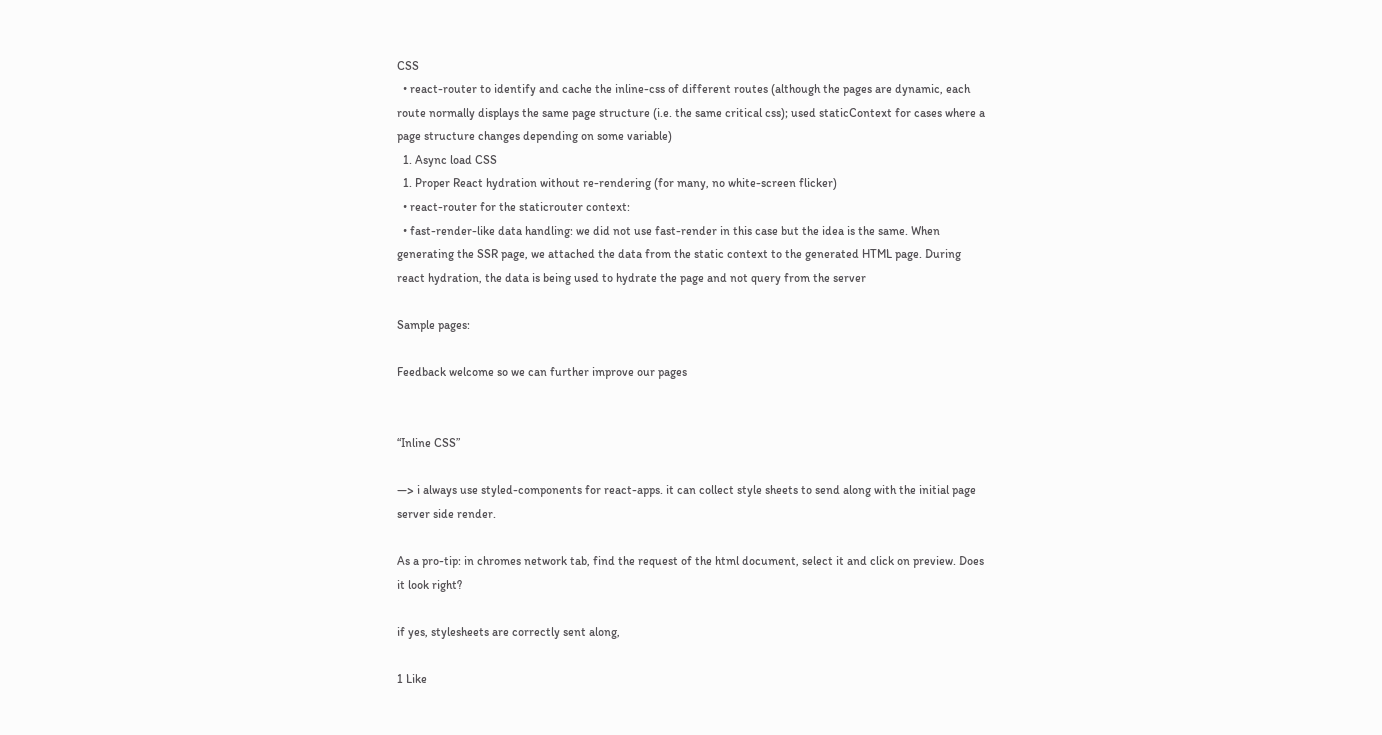CSS
  • react-router to identify and cache the inline-css of different routes (although the pages are dynamic, each route normally displays the same page structure (i.e. the same critical css); used staticContext for cases where a page structure changes depending on some variable)
  1. Async load CSS
  1. Proper React hydration without re-rendering (for many, no white-screen flicker)
  • react-router for the staticrouter context:
  • fast-render-like data handling: we did not use fast-render in this case but the idea is the same. When generating the SSR page, we attached the data from the static context to the generated HTML page. During react hydration, the data is being used to hydrate the page and not query from the server

Sample pages:

Feedback welcome so we can further improve our pages


“Inline CSS”

—> i always use styled-components for react-apps. it can collect style sheets to send along with the initial page server side render.

As a pro-tip: in chromes network tab, find the request of the html document, select it and click on preview. Does it look right?

if yes, stylesheets are correctly sent along,

1 Like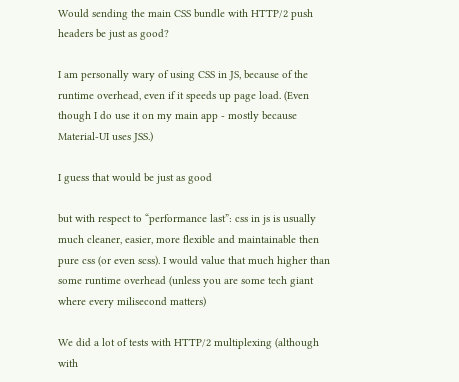Would sending the main CSS bundle with HTTP/2 push headers be just as good?

I am personally wary of using CSS in JS, because of the runtime overhead, even if it speeds up page load. (Even though I do use it on my main app - mostly because Material-UI uses JSS.)

I guess that would be just as good

but with respect to “performance last”: css in js is usually much cleaner, easier, more flexible and maintainable then pure css (or even scss). I would value that much higher than some runtime overhead (unless you are some tech giant where every milisecond matters)

We did a lot of tests with HTTP/2 multiplexing (although with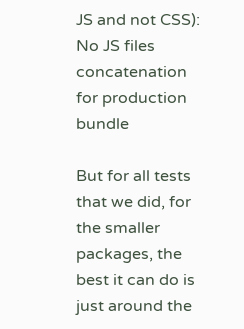JS and not CSS): No JS files concatenation for production bundle

But for all tests that we did, for the smaller packages, the best it can do is just around the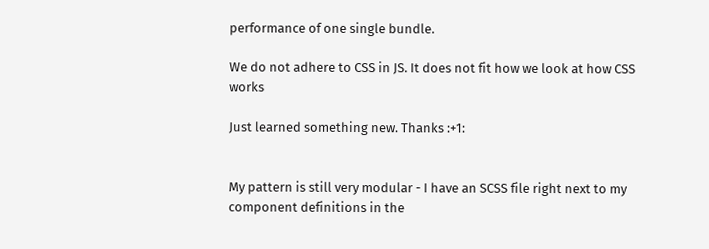performance of one single bundle.

We do not adhere to CSS in JS. It does not fit how we look at how CSS works

Just learned something new. Thanks :+1:


My pattern is still very modular - I have an SCSS file right next to my component definitions in the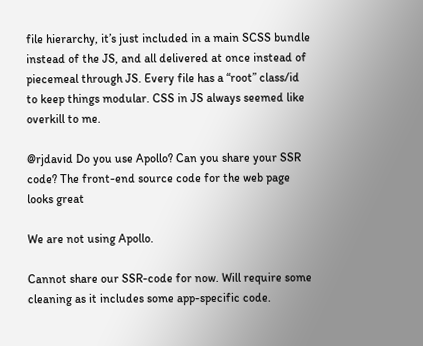file hierarchy, it’s just included in a main SCSS bundle instead of the JS, and all delivered at once instead of piecemeal through JS. Every file has a “root” class/id to keep things modular. CSS in JS always seemed like overkill to me.

@rjdavid Do you use Apollo? Can you share your SSR code? The front-end source code for the web page looks great

We are not using Apollo.

Cannot share our SSR-code for now. Will require some cleaning as it includes some app-specific code.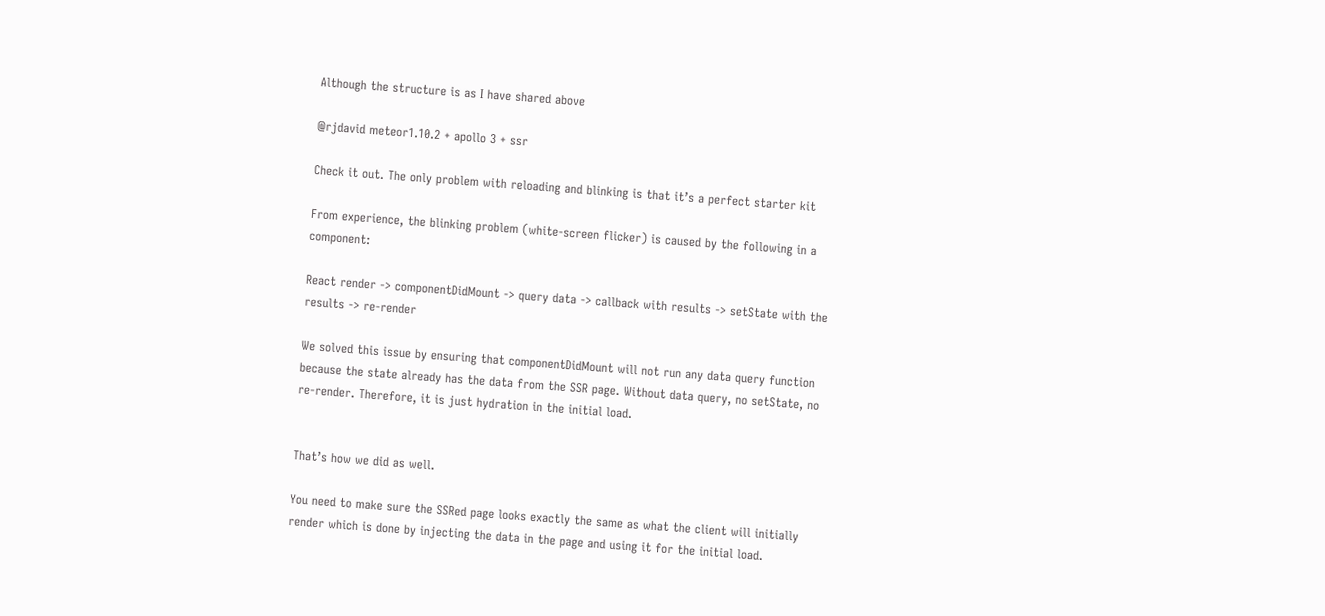Although the structure is as I have shared above

@rjdavid meteor1.10.2 + apollo 3 + ssr

Check it out. The only problem with reloading and blinking is that it’s a perfect starter kit

From experience, the blinking problem (white-screen flicker) is caused by the following in a component:

React render -> componentDidMount -> query data -> callback with results -> setState with the results -> re-render

We solved this issue by ensuring that componentDidMount will not run any data query function because the state already has the data from the SSR page. Without data query, no setState, no re-render. Therefore, it is just hydration in the initial load.


That’s how we did as well.

You need to make sure the SSRed page looks exactly the same as what the client will initially render which is done by injecting the data in the page and using it for the initial load.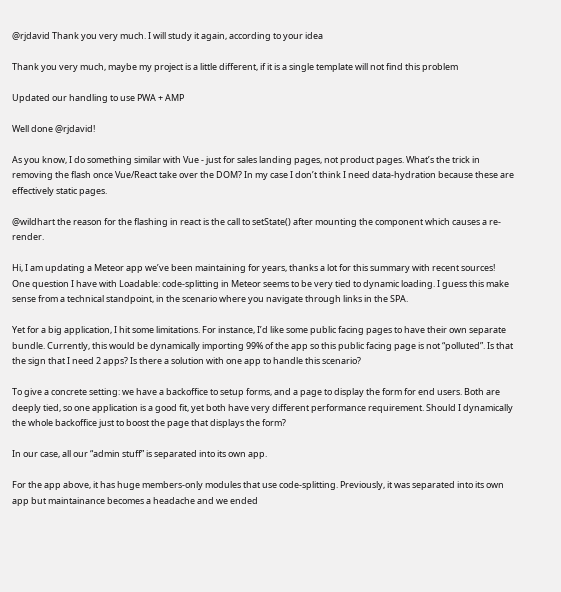@rjdavid Thank you very much. I will study it again, according to your idea

Thank you very much, maybe my project is a little different, if it is a single template will not find this problem

Updated our handling to use PWA + AMP

Well done @rjdavid!

As you know, I do something similar with Vue - just for sales landing pages, not product pages. What’s the trick in removing the flash once Vue/React take over the DOM? In my case I don’t think I need data-hydration because these are effectively static pages.

@wildhart the reason for the flashing in react is the call to setState() after mounting the component which causes a re-render.

Hi, I am updating a Meteor app we’ve been maintaining for years, thanks a lot for this summary with recent sources!
One question I have with Loadable: code-splitting in Meteor seems to be very tied to dynamic loading. I guess this make sense from a technical standpoint, in the scenario where you navigate through links in the SPA.

Yet for a big application, I hit some limitations. For instance, I’d like some public facing pages to have their own separate bundle. Currently, this would be dynamically importing 99% of the app so this public facing page is not “polluted”. Is that the sign that I need 2 apps? Is there a solution with one app to handle this scenario?

To give a concrete setting: we have a backoffice to setup forms, and a page to display the form for end users. Both are deeply tied, so one application is a good fit, yet both have very different performance requirement. Should I dynamically the whole backoffice just to boost the page that displays the form?

In our case, all our “admin stuff” is separated into its own app.

For the app above, it has huge members-only modules that use code-splitting. Previously, it was separated into its own app but maintainance becomes a headache and we ended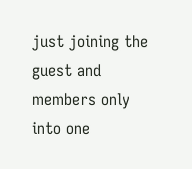just joining the guest and members only into one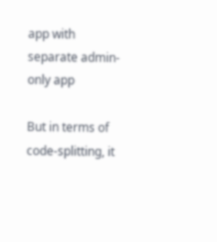app with separate admin-only app

But in terms of code-splitting, it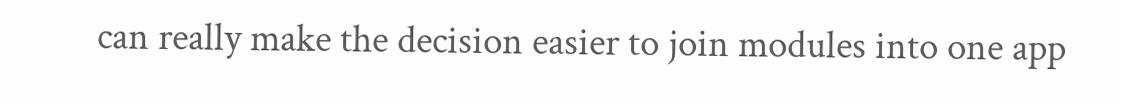can really make the decision easier to join modules into one app